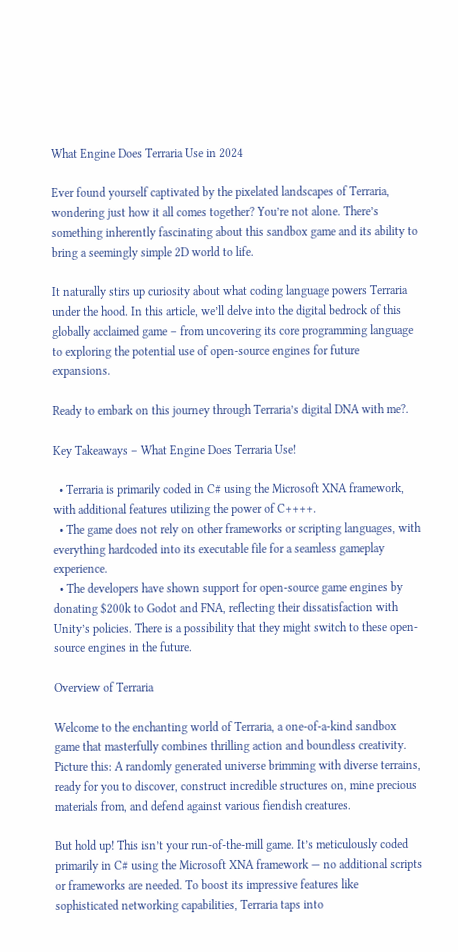What Engine Does Terraria Use in 2024

Ever found yourself captivated by the pixelated landscapes of Terraria, wondering just how it all comes together? You’re not alone. There’s something inherently fascinating about this sandbox game and its ability to bring a seemingly simple 2D world to life.

It naturally stirs up curiosity about what coding language powers Terraria under the hood. In this article, we’ll delve into the digital bedrock of this globally acclaimed game – from uncovering its core programming language to exploring the potential use of open-source engines for future expansions.

Ready to embark on this journey through Terraria’s digital DNA with me?.

Key Takeaways – What Engine Does Terraria Use!

  • Terraria is primarily coded in C# using the Microsoft XNA framework, with additional features utilizing the power of C++++.
  • The game does not rely on other frameworks or scripting languages, with everything hardcoded into its executable file for a seamless gameplay experience.
  • The developers have shown support for open-source game engines by donating $200k to Godot and FNA, reflecting their dissatisfaction with Unity’s policies. There is a possibility that they might switch to these open-source engines in the future.

Overview of Terraria

Welcome to the enchanting world of Terraria, a one-of-a-kind sandbox game that masterfully combines thrilling action and boundless creativity. Picture this: A randomly generated universe brimming with diverse terrains, ready for you to discover, construct incredible structures on, mine precious materials from, and defend against various fiendish creatures.

But hold up! This isn’t your run-of-the-mill game. It’s meticulously coded primarily in C# using the Microsoft XNA framework — no additional scripts or frameworks are needed. To boost its impressive features like sophisticated networking capabilities, Terraria taps into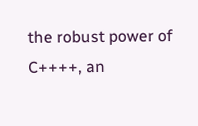the robust power of C++++, an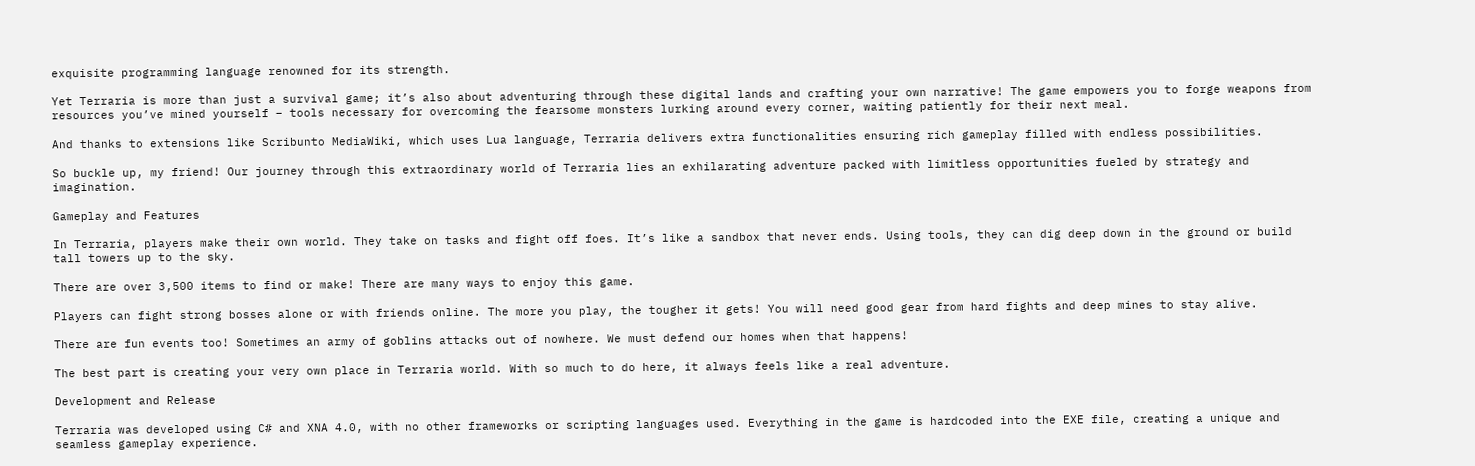exquisite programming language renowned for its strength.

Yet Terraria is more than just a survival game; it’s also about adventuring through these digital lands and crafting your own narrative! The game empowers you to forge weapons from resources you’ve mined yourself – tools necessary for overcoming the fearsome monsters lurking around every corner, waiting patiently for their next meal.

And thanks to extensions like Scribunto MediaWiki, which uses Lua language, Terraria delivers extra functionalities ensuring rich gameplay filled with endless possibilities.

So buckle up, my friend! Our journey through this extraordinary world of Terraria lies an exhilarating adventure packed with limitless opportunities fueled by strategy and imagination.

Gameplay and Features

In Terraria, players make their own world. They take on tasks and fight off foes. It’s like a sandbox that never ends. Using tools, they can dig deep down in the ground or build tall towers up to the sky.

There are over 3,500 items to find or make! There are many ways to enjoy this game.

Players can fight strong bosses alone or with friends online. The more you play, the tougher it gets! You will need good gear from hard fights and deep mines to stay alive.

There are fun events too! Sometimes an army of goblins attacks out of nowhere. We must defend our homes when that happens!

The best part is creating your very own place in Terraria world. With so much to do here, it always feels like a real adventure.

Development and Release

Terraria was developed using C# and XNA 4.0, with no other frameworks or scripting languages used. Everything in the game is hardcoded into the EXE file, creating a unique and seamless gameplay experience.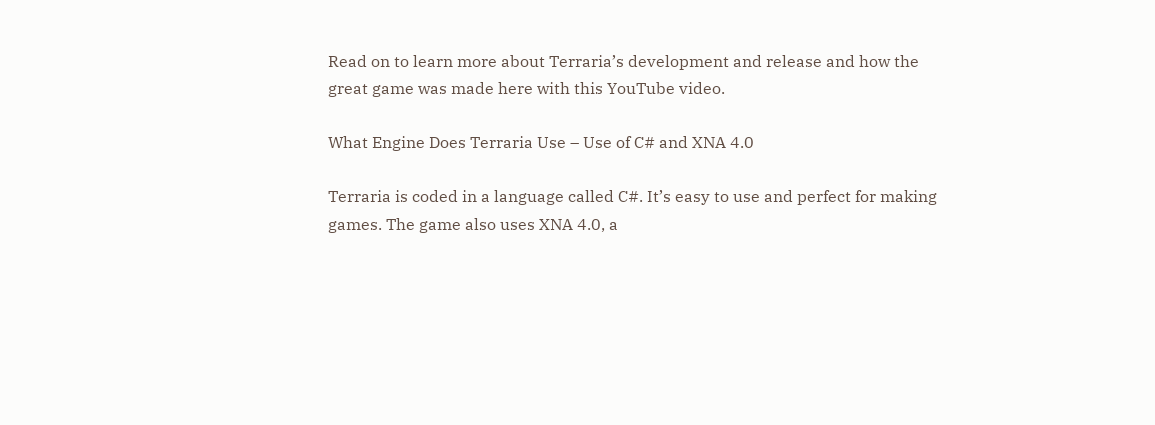Read on to learn more about Terraria’s development and release and how the great game was made here with this YouTube video.

What Engine Does Terraria Use – Use of C# and XNA 4.0

Terraria is coded in a language called C#. It’s easy to use and perfect for making games. The game also uses XNA 4.0, a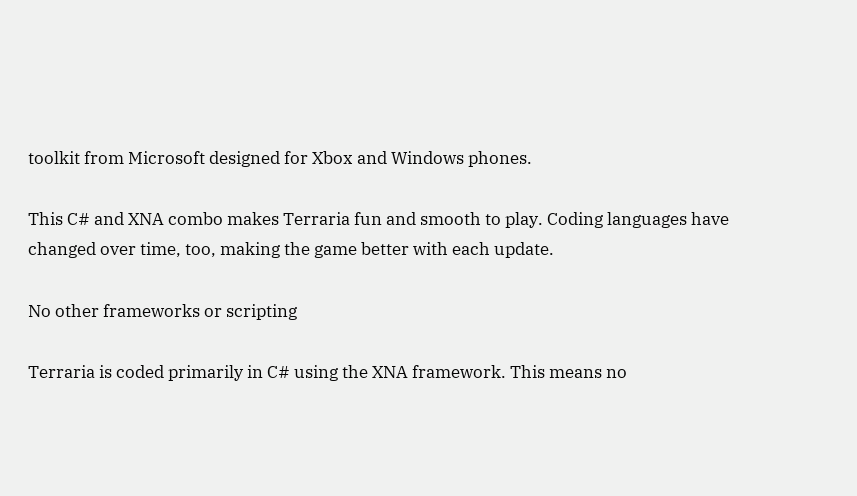toolkit from Microsoft designed for Xbox and Windows phones.

This C# and XNA combo makes Terraria fun and smooth to play. Coding languages have changed over time, too, making the game better with each update.

No other frameworks or scripting

Terraria is coded primarily in C# using the XNA framework. This means no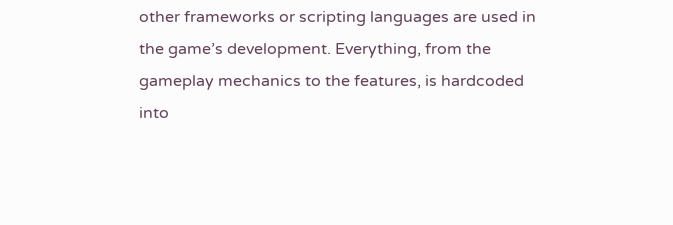other frameworks or scripting languages are used in the game’s development. Everything, from the gameplay mechanics to the features, is hardcoded into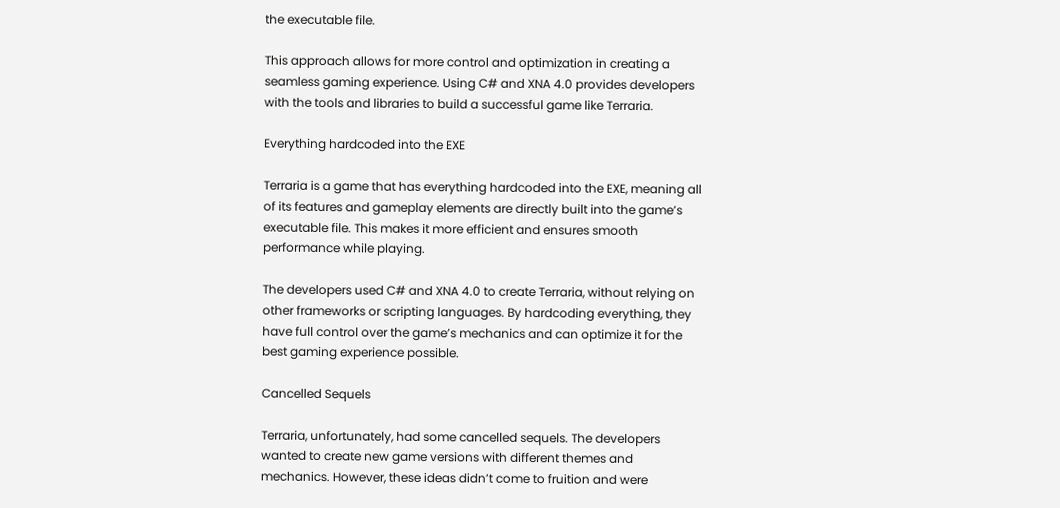the executable file.

This approach allows for more control and optimization in creating a seamless gaming experience. Using C# and XNA 4.0 provides developers with the tools and libraries to build a successful game like Terraria.

Everything hardcoded into the EXE

Terraria is a game that has everything hardcoded into the EXE, meaning all of its features and gameplay elements are directly built into the game’s executable file. This makes it more efficient and ensures smooth performance while playing.

The developers used C# and XNA 4.0 to create Terraria, without relying on other frameworks or scripting languages. By hardcoding everything, they have full control over the game’s mechanics and can optimize it for the best gaming experience possible.

Cancelled Sequels

Terraria, unfortunately, had some cancelled sequels. The developers wanted to create new game versions with different themes and mechanics. However, these ideas didn’t come to fruition and were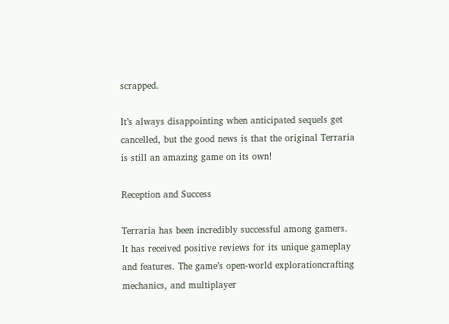scrapped.

It’s always disappointing when anticipated sequels get cancelled, but the good news is that the original Terraria is still an amazing game on its own!

Reception and Success

Terraria has been incredibly successful among gamers. It has received positive reviews for its unique gameplay and features. The game’s open-world explorationcrafting mechanics, and multiplayer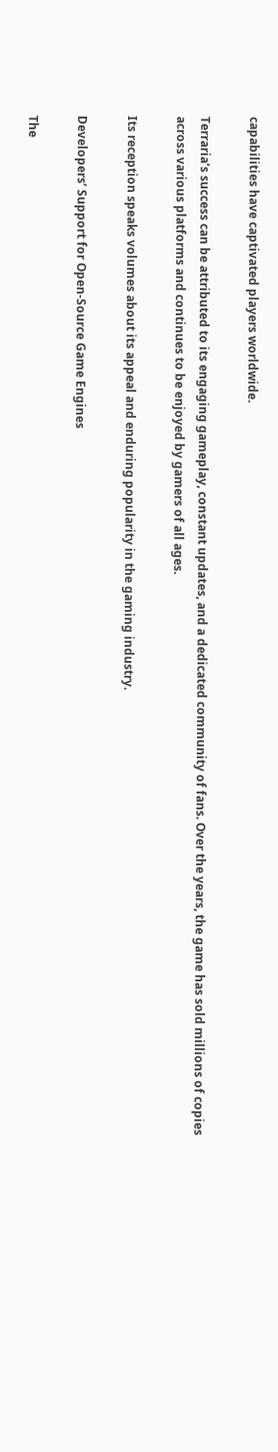capabilities have captivated players worldwide.

Terraria’s success can be attributed to its engaging gameplay, constant updates, and a dedicated community of fans. Over the years, the game has sold millions of copies across various platforms and continues to be enjoyed by gamers of all ages.

Its reception speaks volumes about its appeal and enduring popularity in the gaming industry.

Developers’ Support for Open-Source Game Engines

The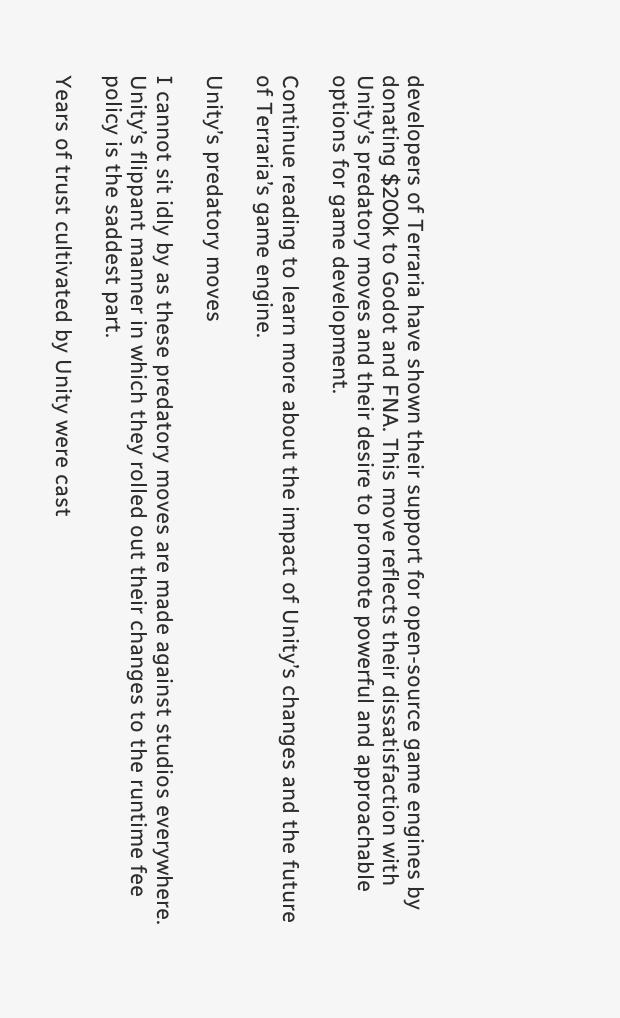developers of Terraria have shown their support for open-source game engines by donating $200k to Godot and FNA. This move reflects their dissatisfaction with Unity’s predatory moves and their desire to promote powerful and approachable options for game development.

Continue reading to learn more about the impact of Unity’s changes and the future of Terraria’s game engine.

Unity’s predatory moves

I cannot sit idly by as these predatory moves are made against studios everywhere. Unity’s flippant manner in which they rolled out their changes to the runtime fee policy is the saddest part.

Years of trust cultivated by Unity were cast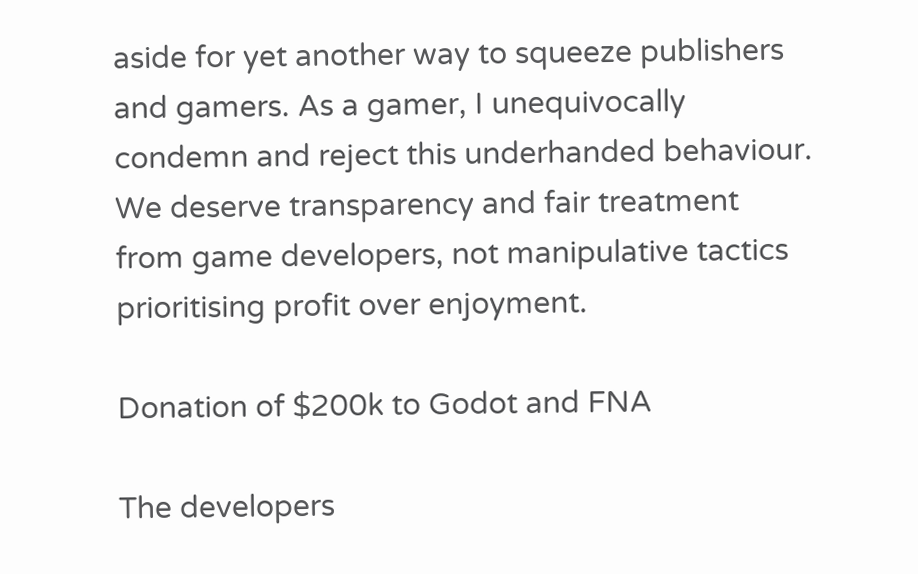aside for yet another way to squeeze publishers and gamers. As a gamer, I unequivocally condemn and reject this underhanded behaviour. We deserve transparency and fair treatment from game developers, not manipulative tactics prioritising profit over enjoyment.

Donation of $200k to Godot and FNA

The developers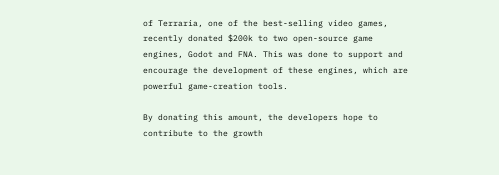of Terraria, one of the best-selling video games, recently donated $200k to two open-source game engines, Godot and FNA. This was done to support and encourage the development of these engines, which are powerful game-creation tools.

By donating this amount, the developers hope to contribute to the growth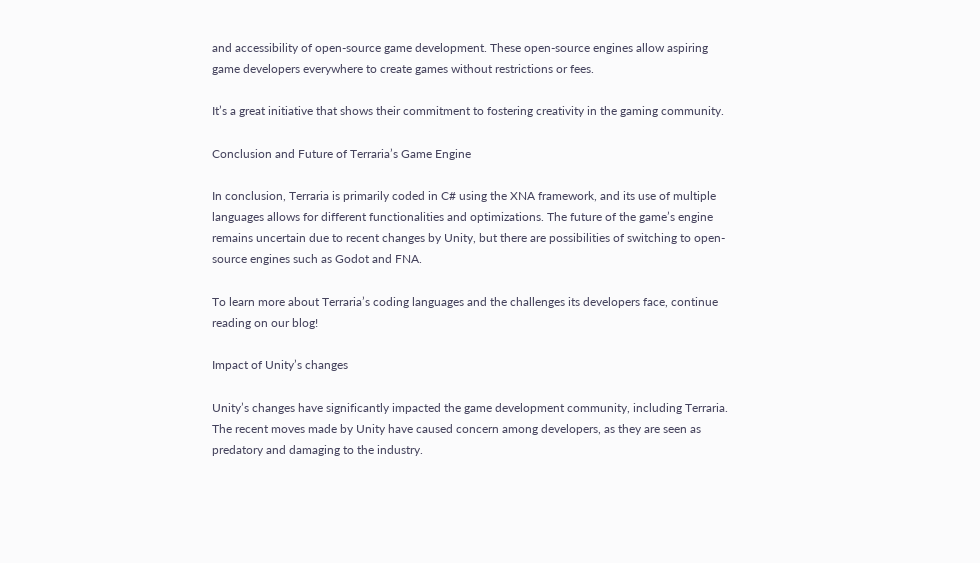and accessibility of open-source game development. These open-source engines allow aspiring game developers everywhere to create games without restrictions or fees.

It’s a great initiative that shows their commitment to fostering creativity in the gaming community.

Conclusion and Future of Terraria’s Game Engine

In conclusion, Terraria is primarily coded in C# using the XNA framework, and its use of multiple languages allows for different functionalities and optimizations. The future of the game’s engine remains uncertain due to recent changes by Unity, but there are possibilities of switching to open-source engines such as Godot and FNA.

To learn more about Terraria’s coding languages and the challenges its developers face, continue reading on our blog!

Impact of Unity’s changes

Unity’s changes have significantly impacted the game development community, including Terraria. The recent moves made by Unity have caused concern among developers, as they are seen as predatory and damaging to the industry.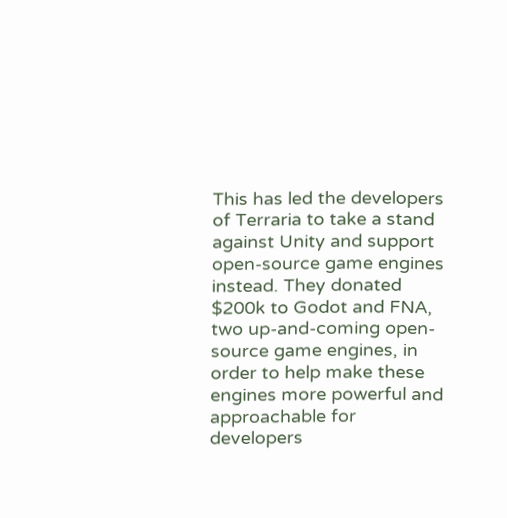This has led the developers of Terraria to take a stand against Unity and support open-source game engines instead. They donated $200k to Godot and FNA, two up-and-coming open-source game engines, in order to help make these engines more powerful and approachable for developers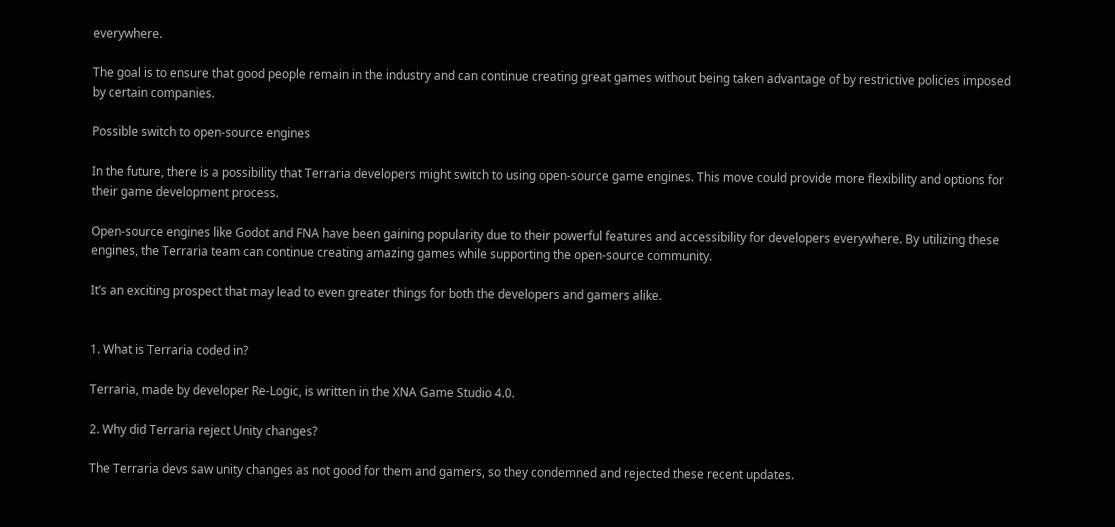everywhere.

The goal is to ensure that good people remain in the industry and can continue creating great games without being taken advantage of by restrictive policies imposed by certain companies.

Possible switch to open-source engines

In the future, there is a possibility that Terraria developers might switch to using open-source game engines. This move could provide more flexibility and options for their game development process.

Open-source engines like Godot and FNA have been gaining popularity due to their powerful features and accessibility for developers everywhere. By utilizing these engines, the Terraria team can continue creating amazing games while supporting the open-source community.

It’s an exciting prospect that may lead to even greater things for both the developers and gamers alike.


1. What is Terraria coded in?

Terraria, made by developer Re-Logic, is written in the XNA Game Studio 4.0.

2. Why did Terraria reject Unity changes?

The Terraria devs saw unity changes as not good for them and gamers, so they condemned and rejected these recent updates.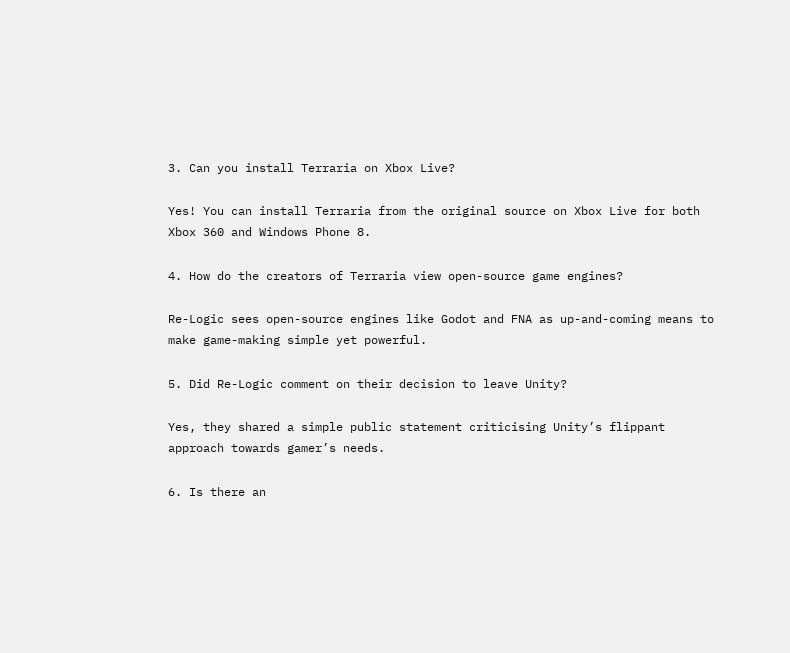3. Can you install Terraria on Xbox Live?

Yes! You can install Terraria from the original source on Xbox Live for both Xbox 360 and Windows Phone 8.

4. How do the creators of Terraria view open-source game engines?

Re-Logic sees open-source engines like Godot and FNA as up-and-coming means to make game-making simple yet powerful.

5. Did Re-Logic comment on their decision to leave Unity?

Yes, they shared a simple public statement criticising Unity’s flippant approach towards gamer’s needs.

6. Is there an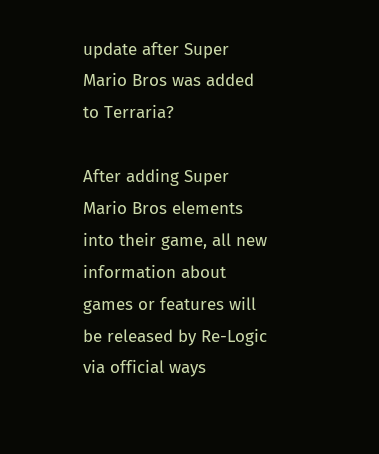update after Super Mario Bros was added to Terraria?

After adding Super Mario Bros elements into their game, all new information about games or features will be released by Re-Logic via official ways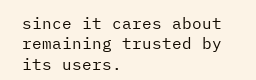since it cares about remaining trusted by its users.